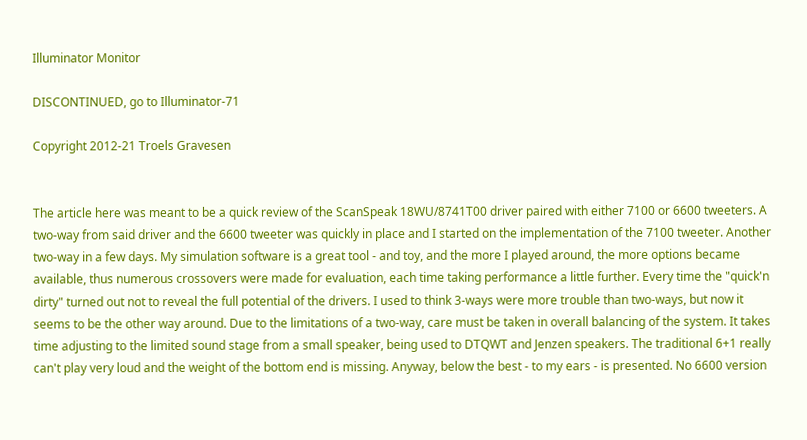Illuminator Monitor

DISCONTINUED, go to Illuminator-71

Copyright 2012-21 Troels Gravesen


The article here was meant to be a quick review of the ScanSpeak 18WU/8741T00 driver paired with either 7100 or 6600 tweeters. A two-way from said driver and the 6600 tweeter was quickly in place and I started on the implementation of the 7100 tweeter. Another two-way in a few days. My simulation software is a great tool - and toy, and the more I played around, the more options became available, thus numerous crossovers were made for evaluation, each time taking performance a little further. Every time the "quick'n dirty" turned out not to reveal the full potential of the drivers. I used to think 3-ways were more trouble than two-ways, but now it seems to be the other way around. Due to the limitations of a two-way, care must be taken in overall balancing of the system. It takes time adjusting to the limited sound stage from a small speaker, being used to DTQWT and Jenzen speakers. The traditional 6+1 really can't play very loud and the weight of the bottom end is missing. Anyway, below the best - to my ears - is presented. No 6600 version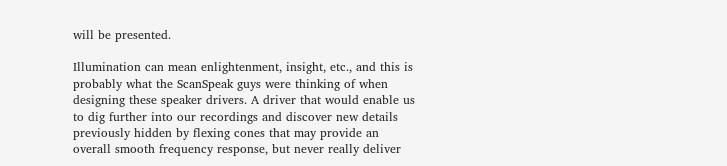will be presented.

Illumination can mean enlightenment, insight, etc., and this is probably what the ScanSpeak guys were thinking of when designing these speaker drivers. A driver that would enable us to dig further into our recordings and discover new details previously hidden by flexing cones that may provide an overall smooth frequency response, but never really deliver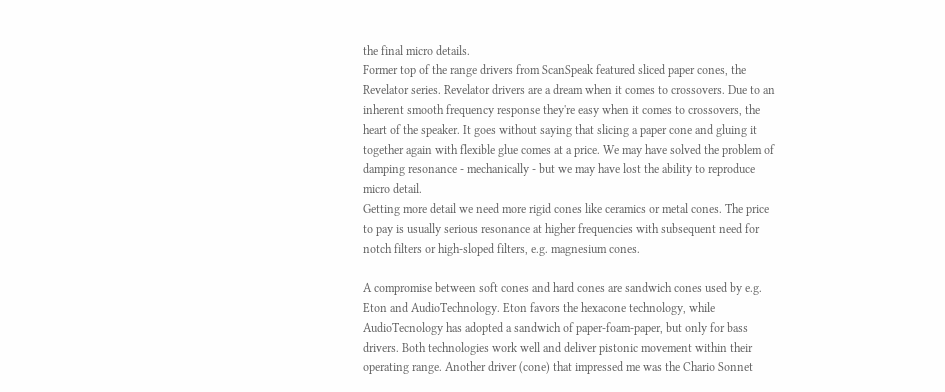the final micro details.
Former top of the range drivers from ScanSpeak featured sliced paper cones, the Revelator series. Revelator drivers are a dream when it comes to crossovers. Due to an inherent smooth frequency response they're easy when it comes to crossovers, the heart of the speaker. It goes without saying that slicing a paper cone and gluing it together again with flexible glue comes at a price. We may have solved the problem of damping resonance - mechanically - but we may have lost the ability to reproduce micro detail.
Getting more detail we need more rigid cones like ceramics or metal cones. The price to pay is usually serious resonance at higher frequencies with subsequent need for notch filters or high-sloped filters, e.g. magnesium cones.

A compromise between soft cones and hard cones are sandwich cones used by e.g. Eton and AudioTechnology. Eton favors the hexacone technology, while AudioTecnology has adopted a sandwich of paper-foam-paper, but only for bass drivers. Both technologies work well and deliver pistonic movement within their operating range. Another driver (cone) that impressed me was the Chario Sonnet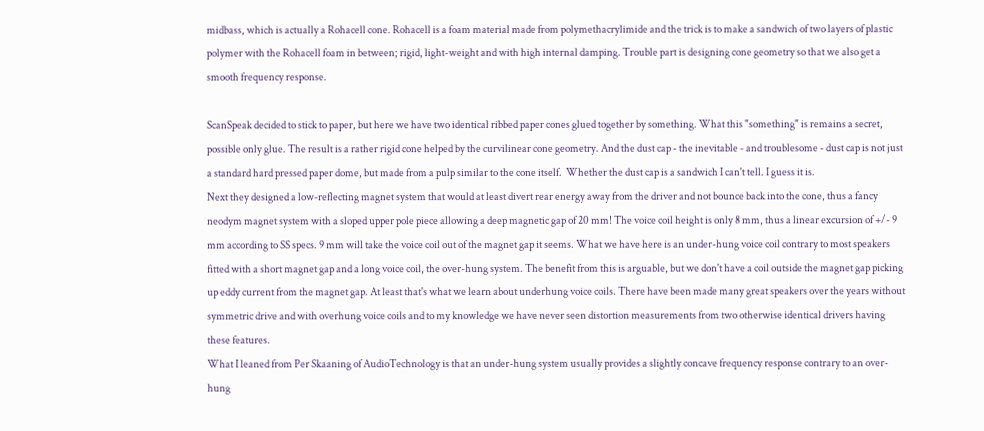midbass, which is actually a Rohacell cone. Rohacell is a foam material made from polymethacrylimide and the trick is to make a sandwich of two layers of plastic polymer with the Rohacell foam in between; rigid, light-weight and with high internal damping. Trouble part is designing cone geometry so that we also get a smooth frequency response.

ScanSpeak decided to stick to paper, but here we have two identical ribbed paper cones glued together by something. What this "something" is remains a secret, possible only glue. The result is a rather rigid cone helped by the curvilinear cone geometry. And the dust cap - the inevitable - and troublesome - dust cap is not just a standard hard pressed paper dome, but made from a pulp similar to the cone itself.  Whether the dust cap is a sandwich I can't tell. I guess it is.
Next they designed a low-reflecting magnet system that would at least divert rear energy away from the driver and not bounce back into the cone, thus a fancy neodym magnet system with a sloped upper pole piece allowing a deep magnetic gap of 20 mm! The voice coil height is only 8 mm, thus a linear excursion of +/- 9 mm according to SS specs. 9 mm will take the voice coil out of the magnet gap it seems. What we have here is an under-hung voice coil contrary to most speakers fitted with a short magnet gap and a long voice coil, the over-hung system. The benefit from this is arguable, but we don't have a coil outside the magnet gap picking up eddy current from the magnet gap. At least that's what we learn about underhung voice coils. There have been made many great speakers over the years without symmetric drive and with overhung voice coils and to my knowledge we have never seen distortion measurements from two otherwise identical drivers having these features.
What I leaned from Per Skaaning of AudioTechnology is that an under-hung system usually provides a slightly concave frequency response contrary to an over-hung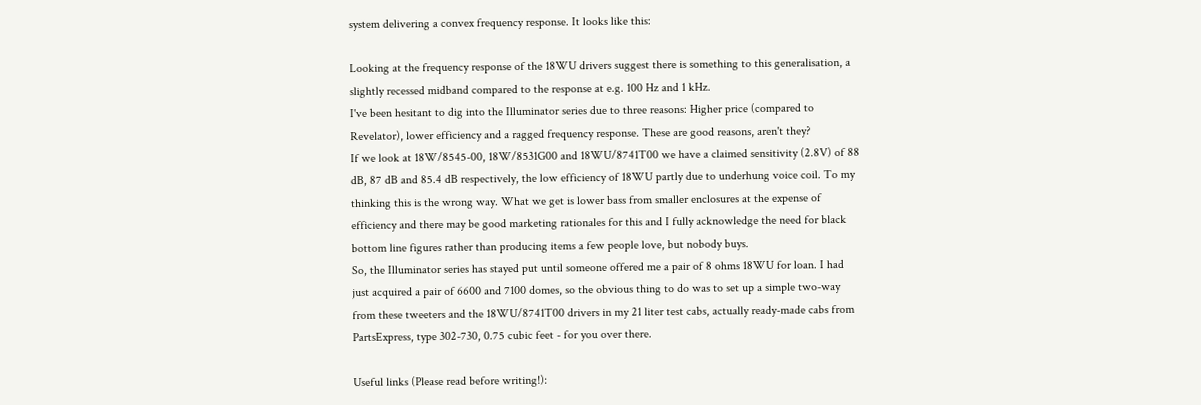system delivering a convex frequency response. It looks like this:

Looking at the frequency response of the 18WU drivers suggest there is something to this generalisation, a slightly recessed midband compared to the response at e.g. 100 Hz and 1 kHz.
I've been hesitant to dig into the Illuminator series due to three reasons: Higher price (compared to Revelator), lower efficiency and a ragged frequency response. These are good reasons, aren't they?
If we look at 18W/8545-00, 18W/8531G00 and 18WU/8741T00 we have a claimed sensitivity (2.8V) of 88 dB, 87 dB and 85.4 dB respectively, the low efficiency of 18WU partly due to underhung voice coil. To my thinking this is the wrong way. What we get is lower bass from smaller enclosures at the expense of efficiency and there may be good marketing rationales for this and I fully acknowledge the need for black bottom line figures rather than producing items a few people love, but nobody buys.
So, the Illuminator series has stayed put until someone offered me a pair of 8 ohms 18WU for loan. I had just acquired a pair of 6600 and 7100 domes, so the obvious thing to do was to set up a simple two-way from these tweeters and the 18WU/8741T00 drivers in my 21 liter test cabs, actually ready-made cabs from PartsExpress, type 302-730, 0.75 cubic feet - for you over there.

Useful links (Please read before writing!):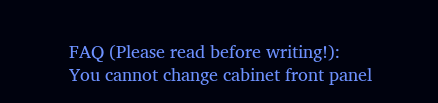FAQ (Please read before writing!):
You cannot change cabinet front panel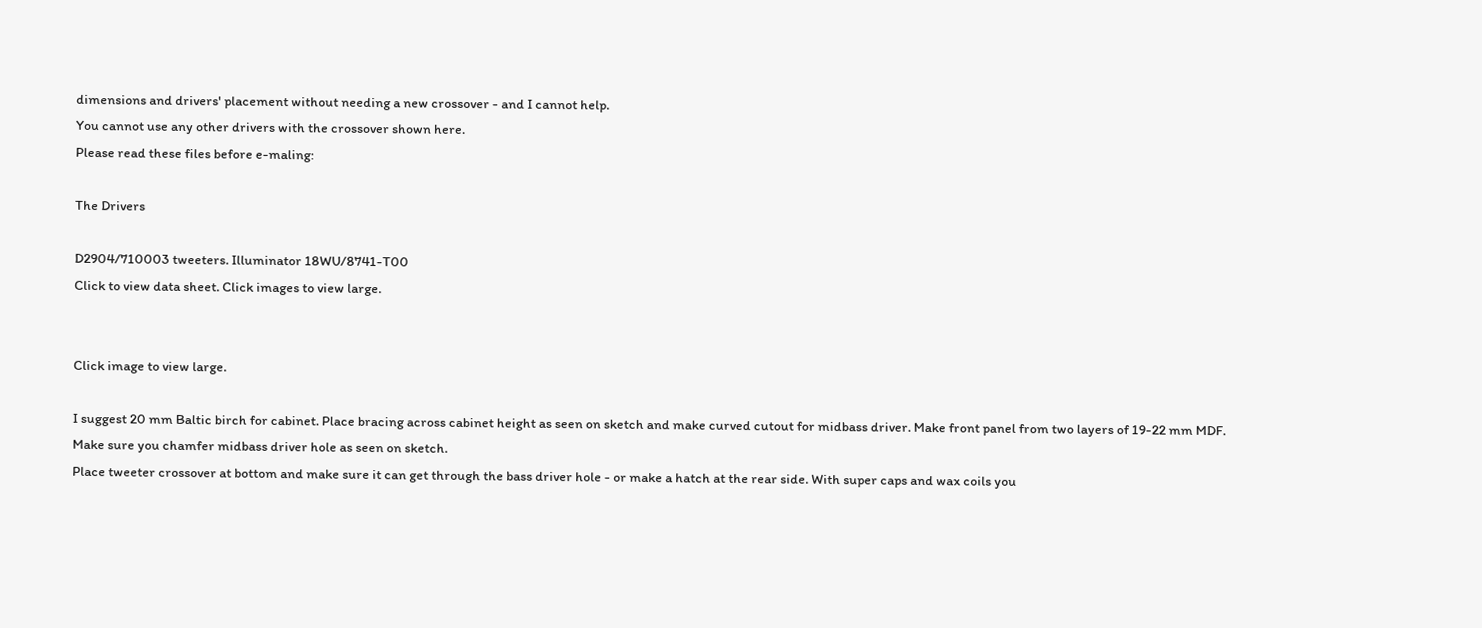dimensions and drivers' placement without needing a new crossover - and I cannot help.
You cannot use any other drivers with the crossover shown here.
Please read these files before e-maling:

The Drivers

D2904/710003 tweeters. Illuminator 18WU/8741-T00
Click to view data sheet. Click images to view large.


Click image to view large.

I suggest 20 mm Baltic birch for cabinet. Place bracing across cabinet height as seen on sketch and make curved cutout for midbass driver. Make front panel from two layers of 19-22 mm MDF. Make sure you chamfer midbass driver hole as seen on sketch.
Place tweeter crossover at bottom and make sure it can get through the bass driver hole - or make a hatch at the rear side. With super caps and wax coils you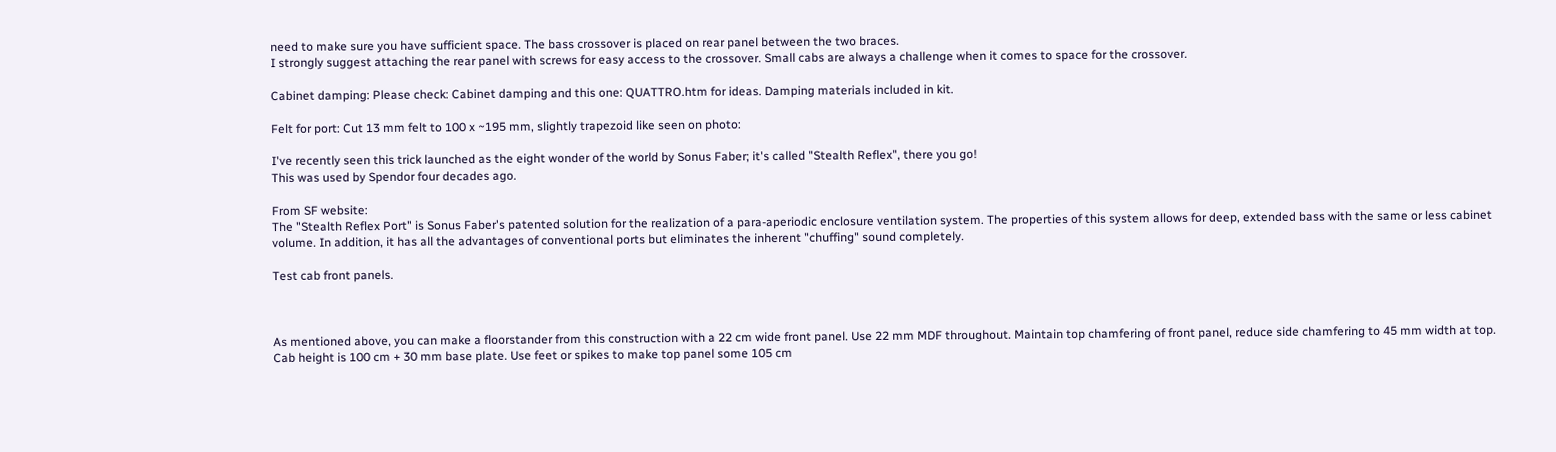need to make sure you have sufficient space. The bass crossover is placed on rear panel between the two braces.
I strongly suggest attaching the rear panel with screws for easy access to the crossover. Small cabs are always a challenge when it comes to space for the crossover.

Cabinet damping: Please check: Cabinet damping and this one: QUATTRO.htm for ideas. Damping materials included in kit.

Felt for port: Cut 13 mm felt to 100 x ~195 mm, slightly trapezoid like seen on photo:

I've recently seen this trick launched as the eight wonder of the world by Sonus Faber; it's called "Stealth Reflex", there you go!
This was used by Spendor four decades ago.

From SF website:
The "Stealth Reflex Port" is Sonus Faber's patented solution for the realization of a para-aperiodic enclosure ventilation system. The properties of this system allows for deep, extended bass with the same or less cabinet volume. In addition, it has all the advantages of conventional ports but eliminates the inherent "chuffing" sound completely.

Test cab front panels.



As mentioned above, you can make a floorstander from this construction with a 22 cm wide front panel. Use 22 mm MDF throughout. Maintain top chamfering of front panel, reduce side chamfering to 45 mm width at top. Cab height is 100 cm + 30 mm base plate. Use feet or spikes to make top panel some 105 cm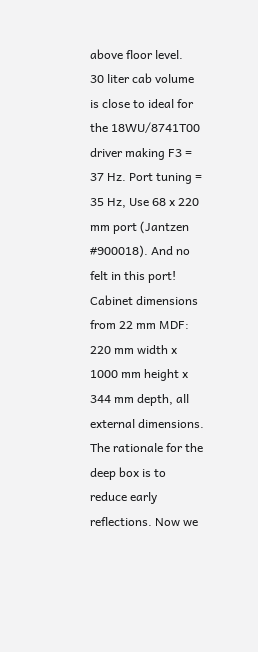above floor level.
30 liter cab volume is close to ideal for the 18WU/8741T00 driver making F3 = 37 Hz. Port tuning = 35 Hz, Use 68 x 220 mm port (Jantzen #900018). And no felt in this port!
Cabinet dimensions from 22 mm MDF: 220 mm width x 1000 mm height x 344 mm depth, all external dimensions.
The rationale for the deep box is to reduce early reflections. Now we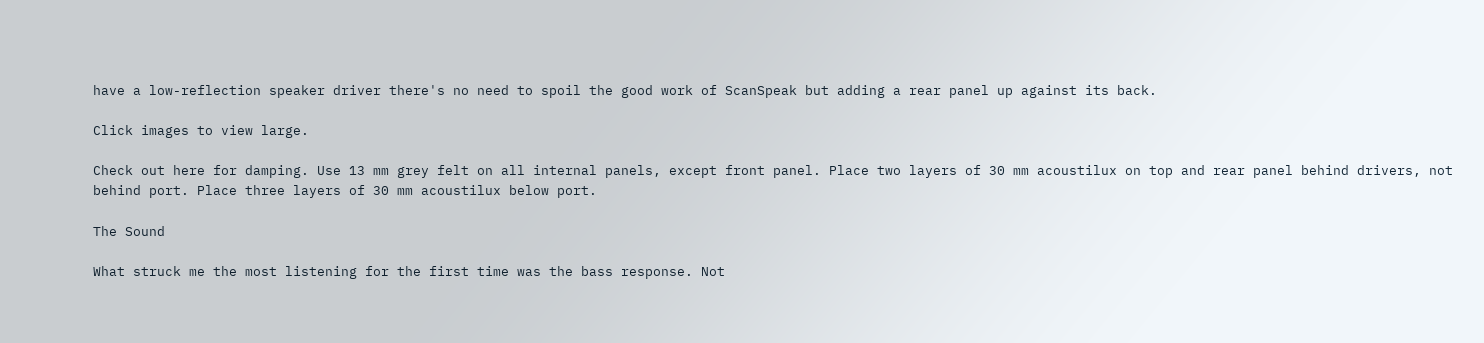have a low-reflection speaker driver there's no need to spoil the good work of ScanSpeak but adding a rear panel up against its back.

Click images to view large.

Check out here for damping. Use 13 mm grey felt on all internal panels, except front panel. Place two layers of 30 mm acoustilux on top and rear panel behind drivers, not behind port. Place three layers of 30 mm acoustilux below port.

The Sound

What struck me the most listening for the first time was the bass response. Not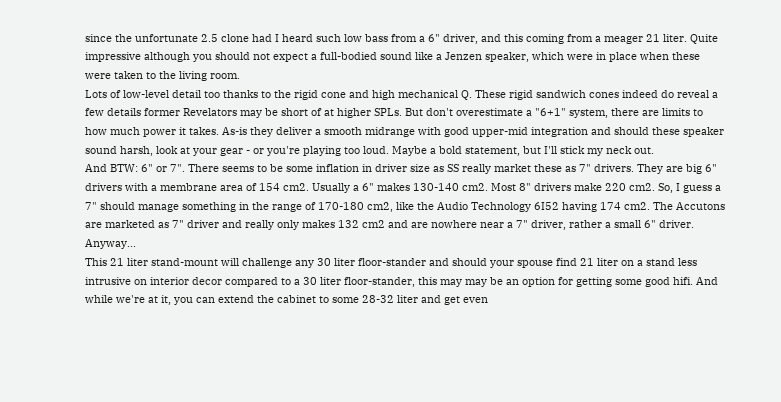since the unfortunate 2.5 clone had I heard such low bass from a 6" driver, and this coming from a meager 21 liter. Quite impressive although you should not expect a full-bodied sound like a Jenzen speaker, which were in place when these were taken to the living room.
Lots of low-level detail too thanks to the rigid cone and high mechanical Q. These rigid sandwich cones indeed do reveal a few details former Revelators may be short of at higher SPLs. But don't overestimate a "6+1" system, there are limits to how much power it takes. As-is they deliver a smooth midrange with good upper-mid integration and should these speaker sound harsh, look at your gear - or you're playing too loud. Maybe a bold statement, but I'll stick my neck out.
And BTW: 6" or 7". There seems to be some inflation in driver size as SS really market these as 7" drivers. They are big 6" drivers with a membrane area of 154 cm2. Usually a 6" makes 130-140 cm2. Most 8" drivers make 220 cm2. So, I guess a 7" should manage something in the range of 170-180 cm2, like the Audio Technology 6I52 having 174 cm2. The Accutons are marketed as 7" driver and really only makes 132 cm2 and are nowhere near a 7" driver, rather a small 6" driver. Anyway...
This 21 liter stand-mount will challenge any 30 liter floor-stander and should your spouse find 21 liter on a stand less intrusive on interior decor compared to a 30 liter floor-stander, this may may be an option for getting some good hifi. And while we're at it, you can extend the cabinet to some 28-32 liter and get even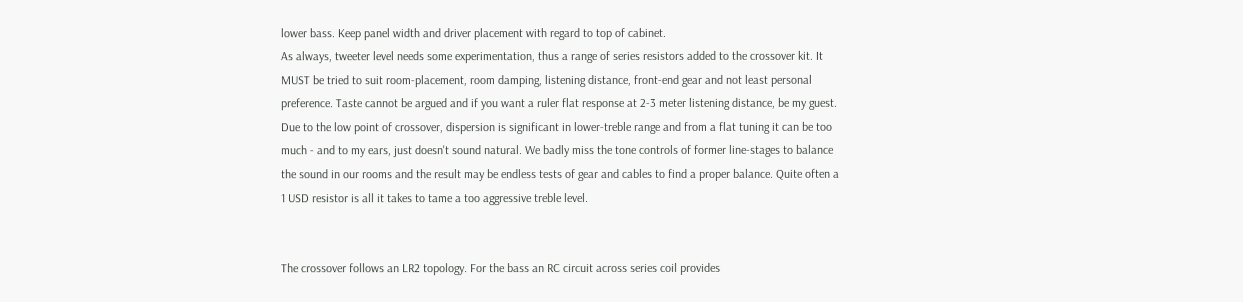lower bass. Keep panel width and driver placement with regard to top of cabinet.
As always, tweeter level needs some experimentation, thus a range of series resistors added to the crossover kit. It MUST be tried to suit room-placement, room damping, listening distance, front-end gear and not least personal preference. Taste cannot be argued and if you want a ruler flat response at 2-3 meter listening distance, be my guest. Due to the low point of crossover, dispersion is significant in lower-treble range and from a flat tuning it can be too much - and to my ears, just doesn't sound natural. We badly miss the tone controls of former line-stages to balance the sound in our rooms and the result may be endless tests of gear and cables to find a proper balance. Quite often a 1 USD resistor is all it takes to tame a too aggressive treble level.


The crossover follows an LR2 topology. For the bass an RC circuit across series coil provides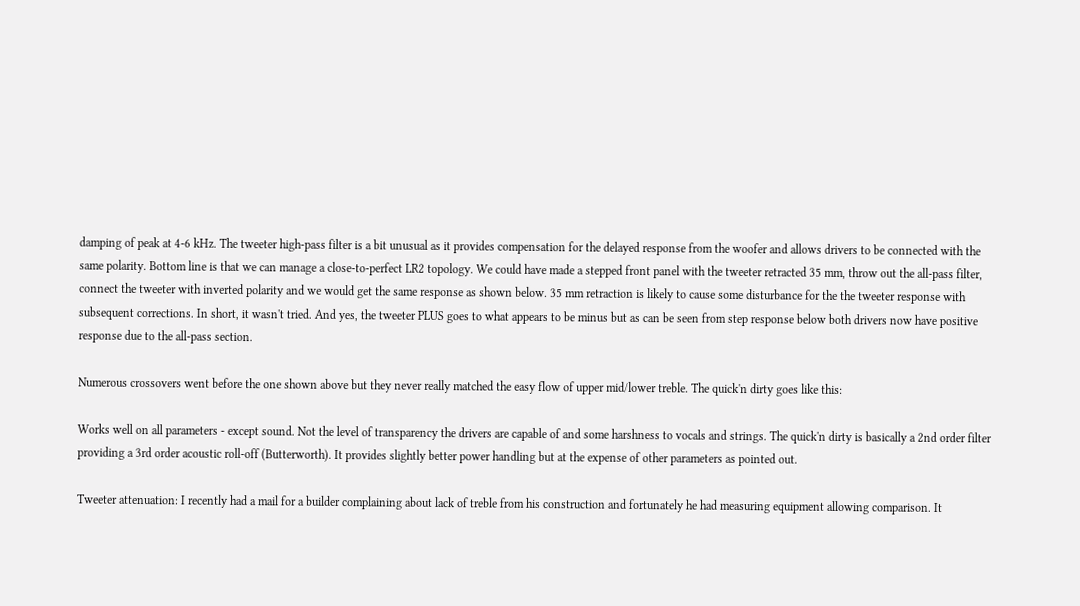damping of peak at 4-6 kHz. The tweeter high-pass filter is a bit unusual as it provides compensation for the delayed response from the woofer and allows drivers to be connected with the same polarity. Bottom line is that we can manage a close-to-perfect LR2 topology. We could have made a stepped front panel with the tweeter retracted 35 mm, throw out the all-pass filter, connect the tweeter with inverted polarity and we would get the same response as shown below. 35 mm retraction is likely to cause some disturbance for the the tweeter response with subsequent corrections. In short, it wasn't tried. And yes, the tweeter PLUS goes to what appears to be minus but as can be seen from step response below both drivers now have positive response due to the all-pass section.

Numerous crossovers went before the one shown above but they never really matched the easy flow of upper mid/lower treble. The quick'n dirty goes like this:

Works well on all parameters - except sound. Not the level of transparency the drivers are capable of and some harshness to vocals and strings. The quick'n dirty is basically a 2nd order filter providing a 3rd order acoustic roll-off (Butterworth). It provides slightly better power handling but at the expense of other parameters as pointed out.

Tweeter attenuation: I recently had a mail for a builder complaining about lack of treble from his construction and fortunately he had measuring equipment allowing comparison. It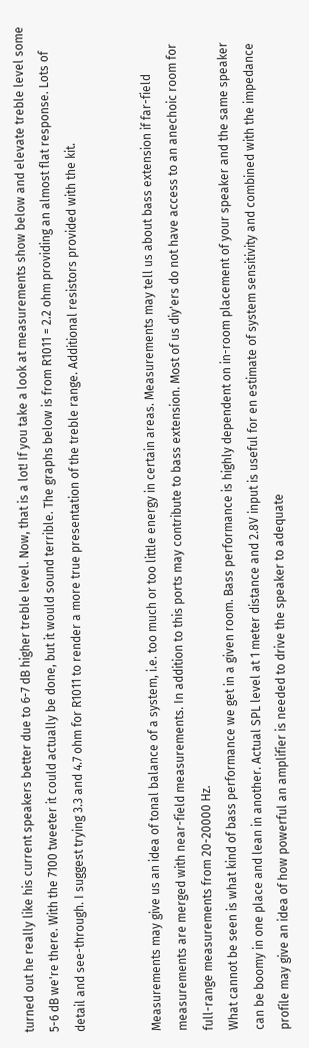turned out he really like his current speakers better due to 6-7 dB higher treble level. Now, that is a lot! If you take a look at measurements show below and elevate treble level some 5-6 dB we're there. With the 7100 tweeter it could actually be done, but it would sound terrible. The graphs below is from R1011 = 2.2 ohm providing an almost flat response. Lots of detail and see-through. I suggest trying 3.3 and 4.7 ohm for R1011 to render a more true presentation of the treble range. Additional resistors provided with the kit.


Measurements may give us an idea of tonal balance of a system, i.e. too much or too little energy in certain areas. Measurements may tell us about bass extension if far-field measurements are merged with near-field measurements. In addition to this ports may contribute to bass extension. Most of us diy'ers do not have access to an anechoic room for full-range measurements from 20-20000 Hz.
What cannot be seen is what kind of bass performance we get in a given room. Bass performance is highly dependent on in-room placement of your speaker and the same speaker can be boomy in one place and lean in another. Actual SPL level at 1 meter distance and 2.8V input is useful for en estimate of system sensitivity and combined with the impedance profile may give an idea of how powerful an amplifier is needed to drive the speaker to adequate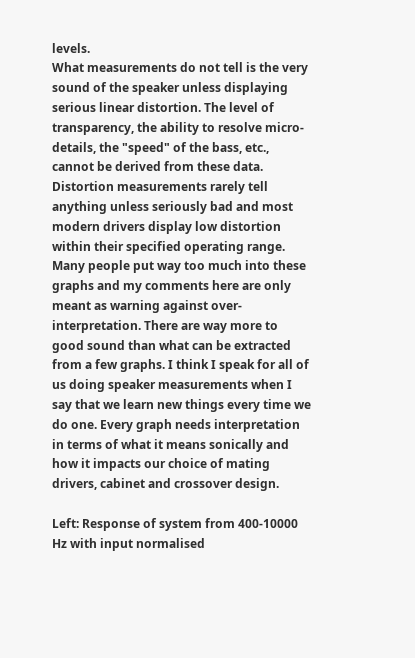levels.
What measurements do not tell is the very sound of the speaker unless displaying serious linear distortion. The level of transparency, the ability to resolve micro-details, the "speed" of the bass, etc., cannot be derived from these data. Distortion measurements rarely tell anything unless seriously bad and most modern drivers display low distortion within their specified operating range.
Many people put way too much into these graphs and my comments here are only meant as warning against over-interpretation. There are way more to good sound than what can be extracted from a few graphs. I think I speak for all of us doing speaker measurements when I say that we learn new things every time we do one. Every graph needs interpretation in terms of what it means sonically and how it impacts our choice of mating drivers, cabinet and crossover design.

Left: Response of system from 400-10000 Hz with input normalised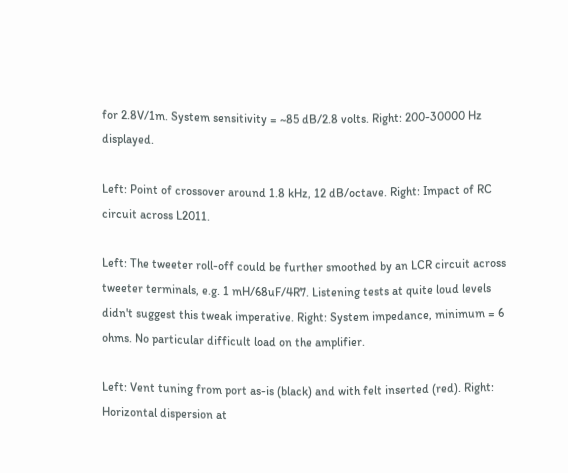for 2.8V/1m. System sensitivity = ~85 dB/2.8 volts. Right: 200-30000 Hz displayed.

Left: Point of crossover around 1.8 kHz, 12 dB/octave. Right: Impact of RC circuit across L2011.

Left: The tweeter roll-off could be further smoothed by an LCR circuit across tweeter terminals, e.g. 1 mH/68uF/4R7. Listening tests at quite loud levels didn't suggest this tweak imperative. Right: System impedance, minimum = 6 ohms. No particular difficult load on the amplifier.

Left: Vent tuning from port as-is (black) and with felt inserted (red). Right: Horizontal dispersion at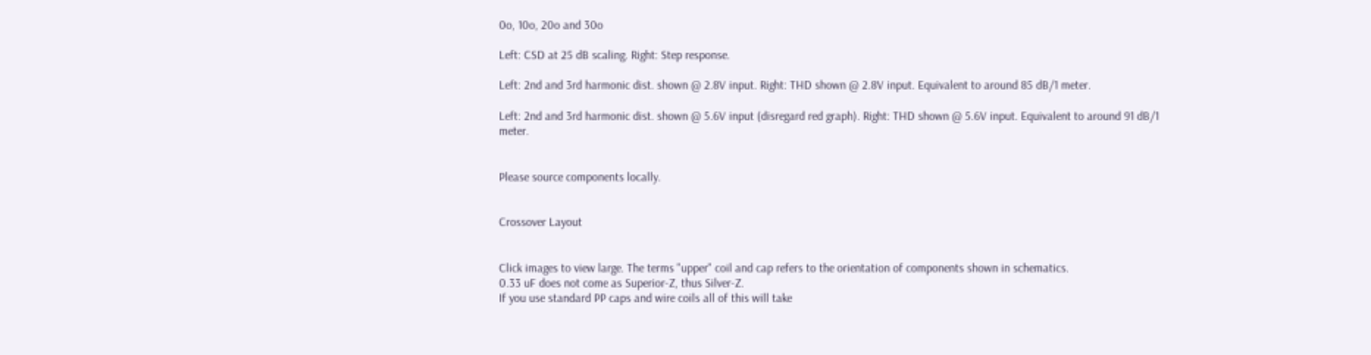0o, 10o, 20o and 30o

Left: CSD at 25 dB scaling. Right: Step response.

Left: 2nd and 3rd harmonic dist. shown @ 2.8V input. Right: THD shown @ 2.8V input. Equivalent to around 85 dB/1 meter.

Left: 2nd and 3rd harmonic dist. shown @ 5.6V input (disregard red graph). Right: THD shown @ 5.6V input. Equivalent to around 91 dB/1 meter.


Please source components locally.


Crossover Layout


Click images to view large. The terms "upper" coil and cap refers to the orientation of components shown in schematics.
0.33 uF does not come as Superior-Z, thus Silver-Z.
If you use standard PP caps and wire coils all of this will take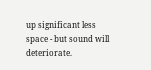up significant less space - but sound will deteriorate.